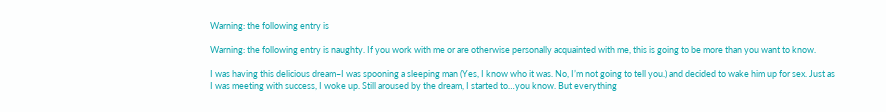Warning: the following entry is

Warning: the following entry is naughty. If you work with me or are otherwise personally acquainted with me, this is going to be more than you want to know.

I was having this delicious dream–I was spooning a sleeping man (Yes, I know who it was. No, I’m not going to tell you.) and decided to wake him up for sex. Just as I was meeting with success, I woke up. Still aroused by the dream, I started to…you know. But everything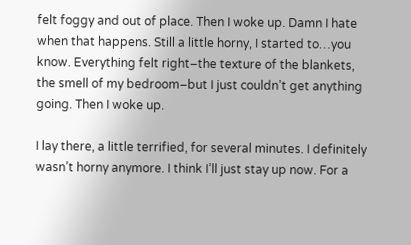felt foggy and out of place. Then I woke up. Damn I hate when that happens. Still a little horny, I started to…you know. Everything felt right–the texture of the blankets, the smell of my bedroom–but I just couldn’t get anything going. Then I woke up.

I lay there, a little terrified, for several minutes. I definitely wasn’t horny anymore. I think I’ll just stay up now. For a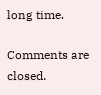long time.

Comments are closed.